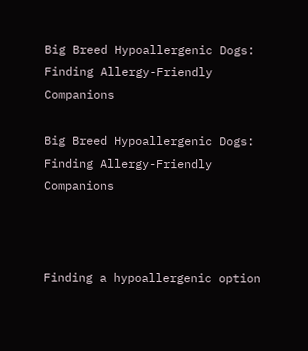Big Breed Hypoallergenic Dogs: Finding Allergy-Friendly Companions

Big Breed Hypoallergenic Dogs: Finding Allergy-Friendly Companions



Finding a hypoallergenic option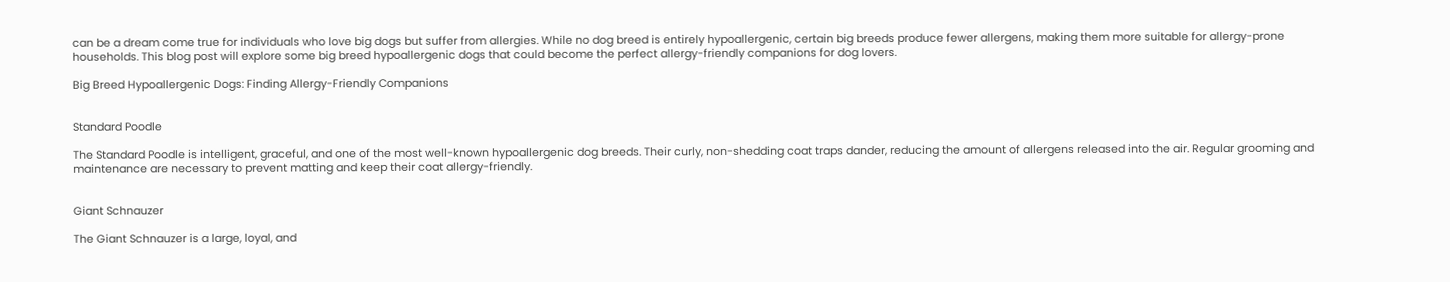can be a dream come true for individuals who love big dogs but suffer from allergies. While no dog breed is entirely hypoallergenic, certain big breeds produce fewer allergens, making them more suitable for allergy-prone households. This blog post will explore some big breed hypoallergenic dogs that could become the perfect allergy-friendly companions for dog lovers.

Big Breed Hypoallergenic Dogs: Finding Allergy-Friendly Companions


Standard Poodle

The Standard Poodle is intelligent, graceful, and one of the most well-known hypoallergenic dog breeds. Their curly, non-shedding coat traps dander, reducing the amount of allergens released into the air. Regular grooming and maintenance are necessary to prevent matting and keep their coat allergy-friendly.


Giant Schnauzer

The Giant Schnauzer is a large, loyal, and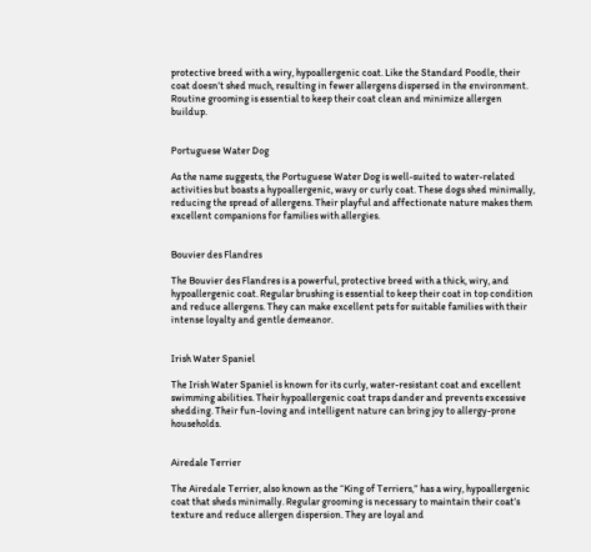protective breed with a wiry, hypoallergenic coat. Like the Standard Poodle, their coat doesn’t shed much, resulting in fewer allergens dispersed in the environment. Routine grooming is essential to keep their coat clean and minimize allergen buildup.


Portuguese Water Dog

As the name suggests, the Portuguese Water Dog is well-suited to water-related activities but boasts a hypoallergenic, wavy or curly coat. These dogs shed minimally, reducing the spread of allergens. Their playful and affectionate nature makes them excellent companions for families with allergies.


Bouvier des Flandres

The Bouvier des Flandres is a powerful, protective breed with a thick, wiry, and hypoallergenic coat. Regular brushing is essential to keep their coat in top condition and reduce allergens. They can make excellent pets for suitable families with their intense loyalty and gentle demeanor.


Irish Water Spaniel

The Irish Water Spaniel is known for its curly, water-resistant coat and excellent swimming abilities. Their hypoallergenic coat traps dander and prevents excessive shedding. Their fun-loving and intelligent nature can bring joy to allergy-prone households.


Airedale Terrier

The Airedale Terrier, also known as the “King of Terriers,” has a wiry, hypoallergenic coat that sheds minimally. Regular grooming is necessary to maintain their coat’s texture and reduce allergen dispersion. They are loyal and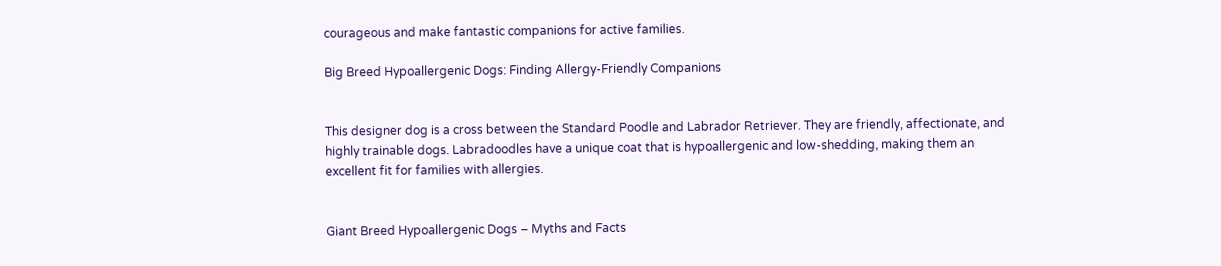courageous and make fantastic companions for active families.

Big Breed Hypoallergenic Dogs: Finding Allergy-Friendly Companions


This designer dog is a cross between the Standard Poodle and Labrador Retriever. They are friendly, affectionate, and highly trainable dogs. Labradoodles have a unique coat that is hypoallergenic and low-shedding, making them an excellent fit for families with allergies.


Giant Breed Hypoallergenic Dogs – Myths and Facts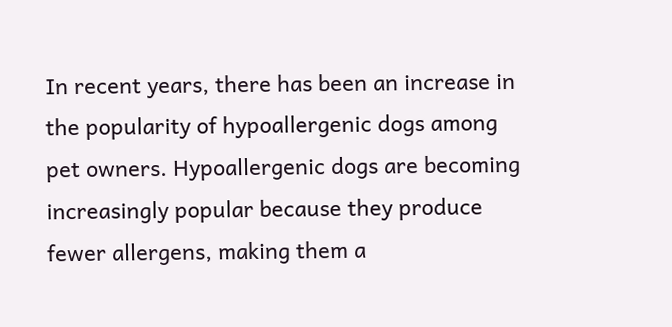In recent years, there has been an increase in the popularity of hypoallergenic dogs among pet owners. Hypoallergenic dogs are becoming increasingly popular because they produce fewer allergens, making them a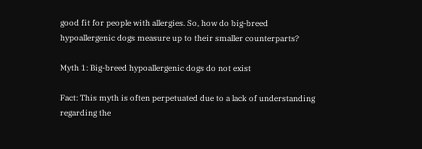good fit for people with allergies. So, how do big-breed hypoallergenic dogs measure up to their smaller counterparts?

Myth 1: Big-breed hypoallergenic dogs do not exist

Fact: This myth is often perpetuated due to a lack of understanding regarding the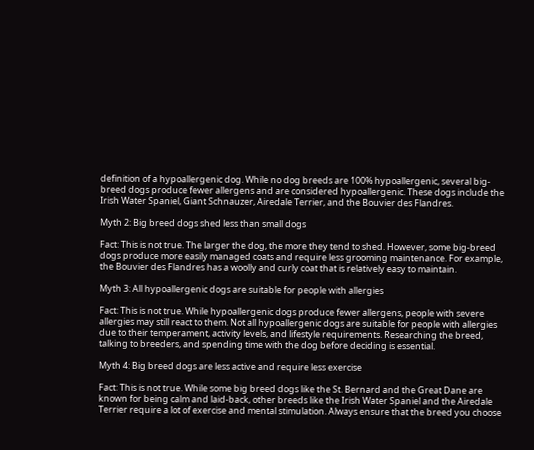definition of a hypoallergenic dog. While no dog breeds are 100% hypoallergenic, several big-breed dogs produce fewer allergens and are considered hypoallergenic. These dogs include the Irish Water Spaniel, Giant Schnauzer, Airedale Terrier, and the Bouvier des Flandres.

Myth 2: Big breed dogs shed less than small dogs

Fact: This is not true. The larger the dog, the more they tend to shed. However, some big-breed dogs produce more easily managed coats and require less grooming maintenance. For example, the Bouvier des Flandres has a woolly and curly coat that is relatively easy to maintain.

Myth 3: All hypoallergenic dogs are suitable for people with allergies

Fact: This is not true. While hypoallergenic dogs produce fewer allergens, people with severe allergies may still react to them. Not all hypoallergenic dogs are suitable for people with allergies due to their temperament, activity levels, and lifestyle requirements. Researching the breed, talking to breeders, and spending time with the dog before deciding is essential.

Myth 4: Big breed dogs are less active and require less exercise

Fact: This is not true. While some big breed dogs like the St. Bernard and the Great Dane are known for being calm and laid-back, other breeds like the Irish Water Spaniel and the Airedale Terrier require a lot of exercise and mental stimulation. Always ensure that the breed you choose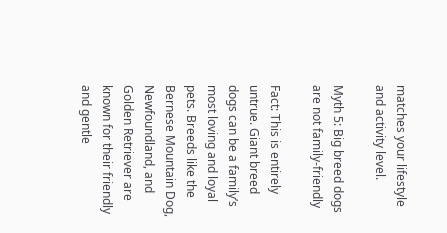matches your lifestyle and activity level.

Myth 5: Big breed dogs are not family-friendly

Fact: This is entirely untrue. Giant breed dogs can be a family’s most loving and loyal pets. Breeds like the Bernese Mountain Dog, Newfoundland, and Golden Retriever are known for their friendly and gentle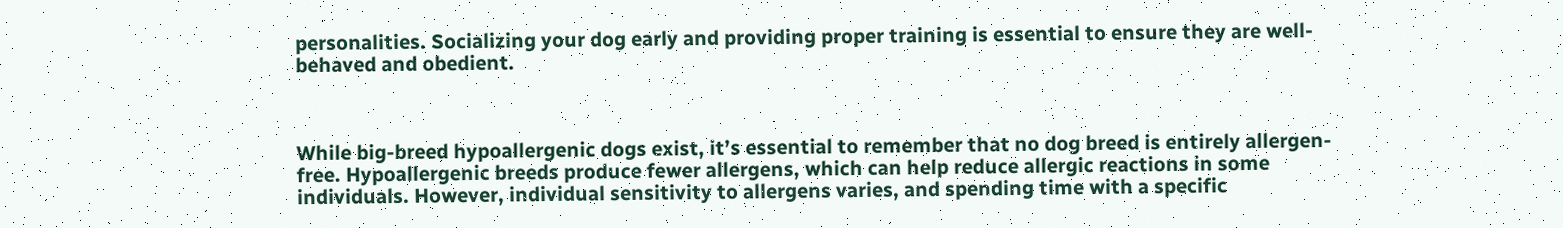personalities. Socializing your dog early and providing proper training is essential to ensure they are well-behaved and obedient.



While big-breed hypoallergenic dogs exist, it’s essential to remember that no dog breed is entirely allergen-free. Hypoallergenic breeds produce fewer allergens, which can help reduce allergic reactions in some individuals. However, individual sensitivity to allergens varies, and spending time with a specific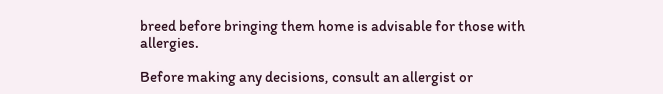breed before bringing them home is advisable for those with allergies.

Before making any decisions, consult an allergist or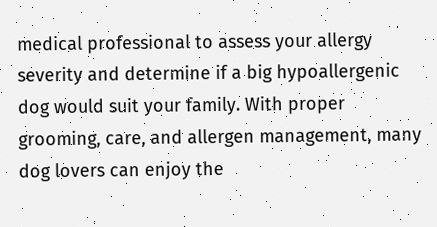medical professional to assess your allergy severity and determine if a big hypoallergenic dog would suit your family. With proper grooming, care, and allergen management, many dog lovers can enjoy the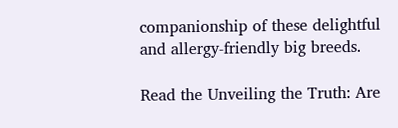companionship of these delightful and allergy-friendly big breeds.

Read the Unveiling the Truth: Are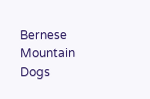Bernese Mountain Dogs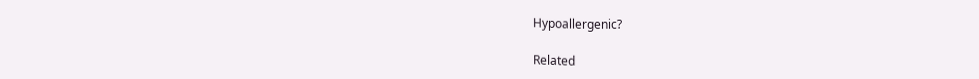Hypoallergenic?

Related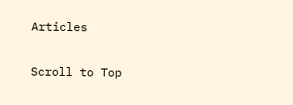Articles

Scroll to Top